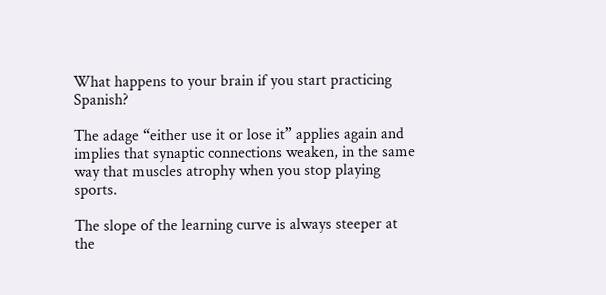What happens to your brain if you start practicing Spanish?

The adage “either use it or lose it” applies again and implies that synaptic connections weaken, in the same way that muscles atrophy when you stop playing sports.

The slope of the learning curve is always steeper at the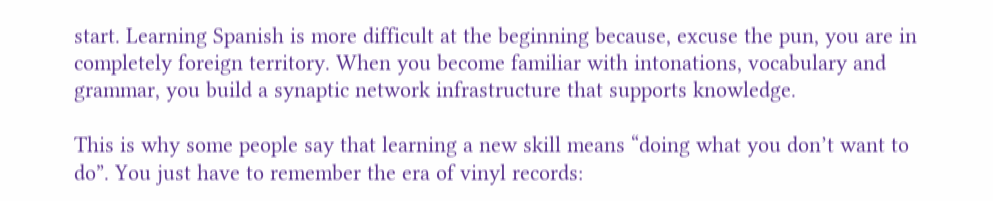start. Learning Spanish is more difficult at the beginning because, excuse the pun, you are in completely foreign territory. When you become familiar with intonations, vocabulary and grammar, you build a synaptic network infrastructure that supports knowledge.

This is why some people say that learning a new skill means “doing what you don’t want to do”. You just have to remember the era of vinyl records: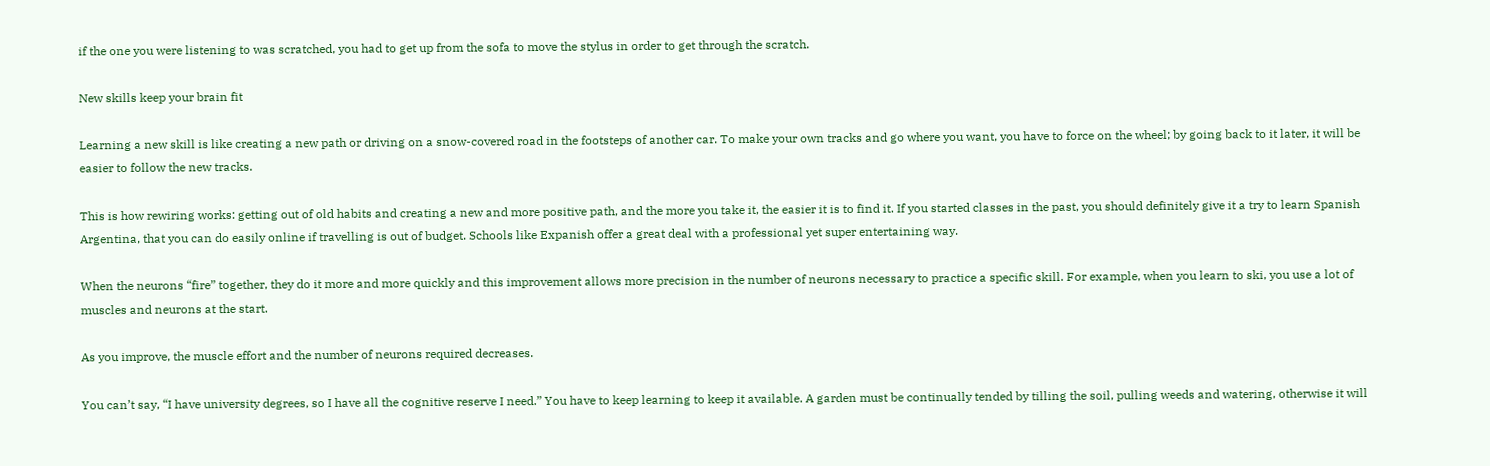if the one you were listening to was scratched, you had to get up from the sofa to move the stylus in order to get through the scratch.

New skills keep your brain fit

Learning a new skill is like creating a new path or driving on a snow-covered road in the footsteps of another car. To make your own tracks and go where you want, you have to force on the wheel; by going back to it later, it will be easier to follow the new tracks.

This is how rewiring works: getting out of old habits and creating a new and more positive path, and the more you take it, the easier it is to find it. If you started classes in the past, you should definitely give it a try to learn Spanish Argentina, that you can do easily online if travelling is out of budget. Schools like Expanish offer a great deal with a professional yet super entertaining way.

When the neurons “fire” together, they do it more and more quickly and this improvement allows more precision in the number of neurons necessary to practice a specific skill. For example, when you learn to ski, you use a lot of muscles and neurons at the start.

As you improve, the muscle effort and the number of neurons required decreases.

You can’t say, “I have university degrees, so I have all the cognitive reserve I need.” You have to keep learning to keep it available. A garden must be continually tended by tilling the soil, pulling weeds and watering, otherwise it will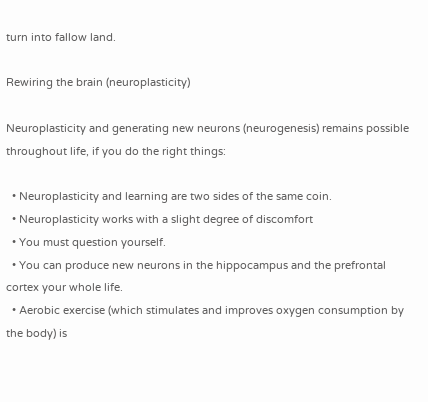turn into fallow land.

Rewiring the brain (neuroplasticity)

Neuroplasticity and generating new neurons (neurogenesis) remains possible throughout life, if you do the right things:

  • Neuroplasticity and learning are two sides of the same coin.
  • Neuroplasticity works with a slight degree of discomfort
  • You must question yourself.
  • You can produce new neurons in the hippocampus and the prefrontal cortex your whole life.
  • Aerobic exercise (which stimulates and improves oxygen consumption by the body) is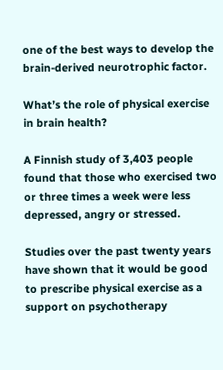one of the best ways to develop the brain-derived neurotrophic factor.

What’s the role of physical exercise in brain health?

A Finnish study of 3,403 people found that those who exercised two or three times a week were less depressed, angry or stressed.

Studies over the past twenty years have shown that it would be good to prescribe physical exercise as a support on psychotherapy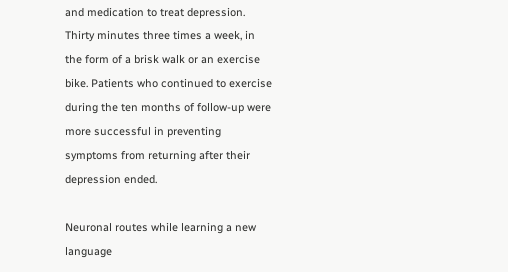and medication to treat depression. Thirty minutes three times a week, in the form of a brisk walk or an exercise bike. Patients who continued to exercise during the ten months of follow-up were more successful in preventing symptoms from returning after their depression ended.

Neuronal routes while learning a new language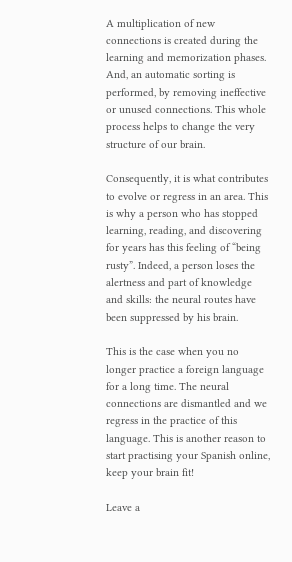A multiplication of new connections is created during the learning and memorization phases. And, an automatic sorting is performed, by removing ineffective or unused connections. This whole process helps to change the very structure of our brain.

Consequently, it is what contributes to evolve or regress in an area. This is why a person who has stopped learning, reading, and discovering for years has this feeling of “being rusty”. Indeed, a person loses the alertness and part of knowledge and skills: the neural routes have been suppressed by his brain.

This is the case when you no longer practice a foreign language for a long time. The neural connections are dismantled and we regress in the practice of this language. This is another reason to start practising your Spanish online, keep your brain fit!

Leave a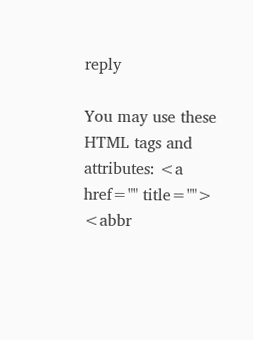reply

You may use these HTML tags and attributes: <a href="" title=""> <abbr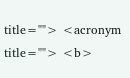title=""> <acronym title=""> <b>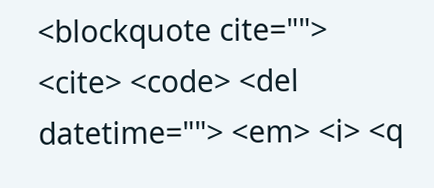<blockquote cite=""> <cite> <code> <del datetime=""> <em> <i> <q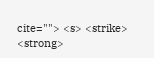cite=""> <s> <strike> <strong>